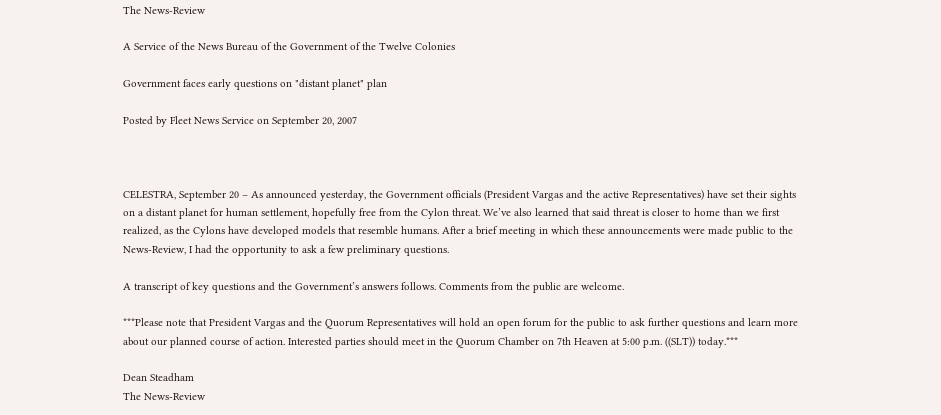The News-Review

A Service of the News Bureau of the Government of the Twelve Colonies

Government faces early questions on "distant planet" plan

Posted by Fleet News Service on September 20, 2007



CELESTRA, September 20 – As announced yesterday, the Government officials (President Vargas and the active Representatives) have set their sights on a distant planet for human settlement, hopefully free from the Cylon threat. We’ve also learned that said threat is closer to home than we first realized, as the Cylons have developed models that resemble humans. After a brief meeting in which these announcements were made public to the News-Review, I had the opportunity to ask a few preliminary questions.

A transcript of key questions and the Government’s answers follows. Comments from the public are welcome.

***Please note that President Vargas and the Quorum Representatives will hold an open forum for the public to ask further questions and learn more about our planned course of action. Interested parties should meet in the Quorum Chamber on 7th Heaven at 5:00 p.m. ((SLT)) today.***

Dean Steadham
The News-Review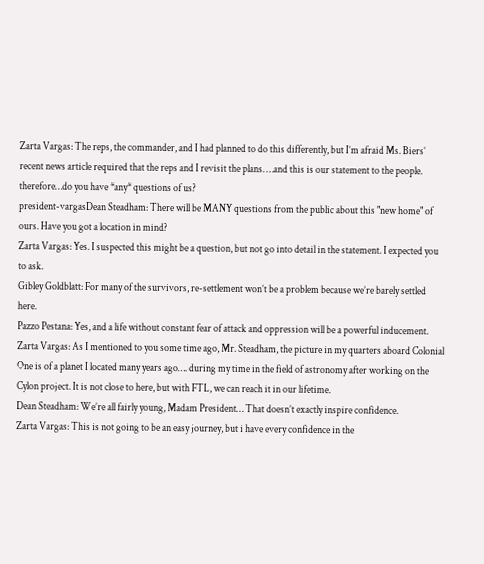Zarta Vargas: The reps, the commander, and I had planned to do this differently, but I’m afraid Ms. Biers’ recent news article required that the reps and I revisit the plans. …and this is our statement to the people. therefore…do you have *any* questions of us?
president-vargasDean Steadham: There will be MANY questions from the public about this "new home" of ours. Have you got a location in mind?
Zarta Vargas: Yes. I suspected this might be a question, but not go into detail in the statement. I expected you to ask.
Gibley Goldblatt: For many of the survivors, re-settlement won’t be a problem because we’re barely settled here.
Pazzo Pestana: Yes, and a life without constant fear of attack and oppression will be a powerful inducement.
Zarta Vargas: As I mentioned to you some time ago, Mr. Steadham, the picture in my quarters aboard Colonial One is of a planet I located many years ago…. during my time in the field of astronomy after working on the Cylon project. It is not close to here, but with FTL, we can reach it in our lifetime.
Dean Steadham: We’re all fairly young, Madam President… That doesn’t exactly inspire confidence.
Zarta Vargas: This is not going to be an easy journey, but i have every confidence in the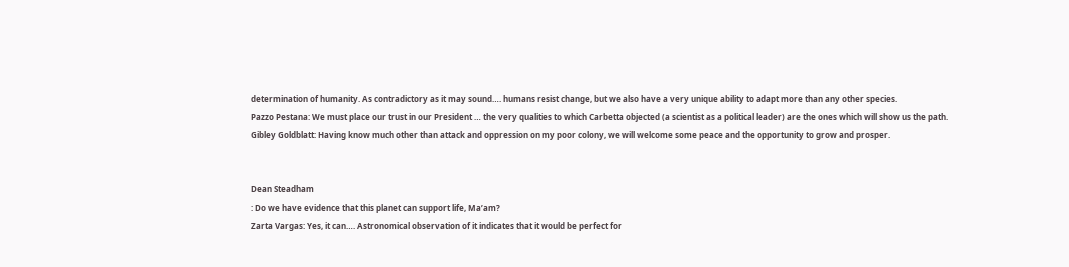determination of humanity. As contradictory as it may sound…. humans resist change, but we also have a very unique ability to adapt more than any other species.
Pazzo Pestana: We must place our trust in our President … the very qualities to which Carbetta objected (a scientist as a political leader) are the ones which will show us the path.
Gibley Goldblatt: Having know much other than attack and oppression on my poor colony, we will welcome some peace and the opportunity to grow and prosper.


Dean Steadham
: Do we have evidence that this planet can support life, Ma’am?
Zarta Vargas: Yes, it can…. Astronomical observation of it indicates that it would be perfect for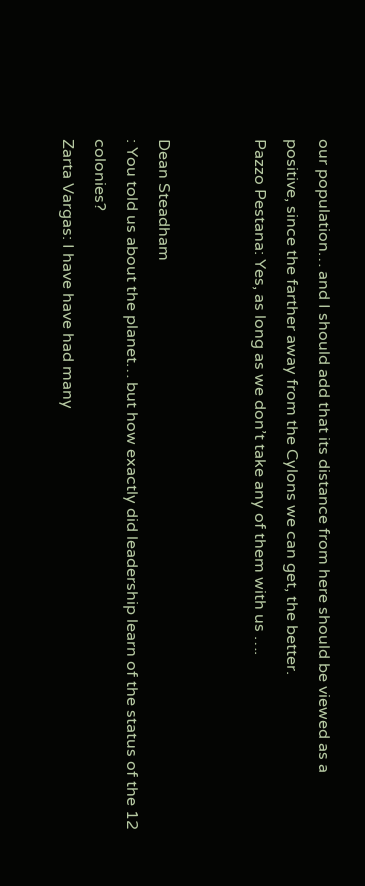our population… and I should add that its distance from here should be viewed as a positive, since the farther away from the Cylons we can get, the better.
Pazzo Pestana: Yes, as long as we don’t take any of them with us ….


Dean Steadham
: You told us about the planet… but how exactly did leadership learn of the status of the 12 colonies?
Zarta Vargas: I have have had many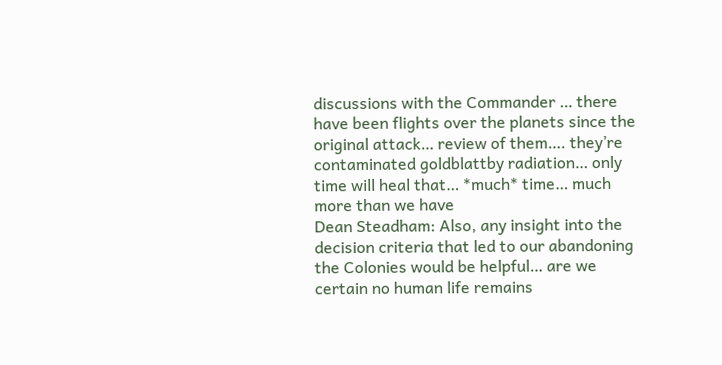discussions with the Commander … there have been flights over the planets since the original attack… review of them…. they’re contaminated goldblattby radiation… only time will heal that… *much* time… much more than we have
Dean Steadham: Also, any insight into the decision criteria that led to our abandoning the Colonies would be helpful… are we certain no human life remains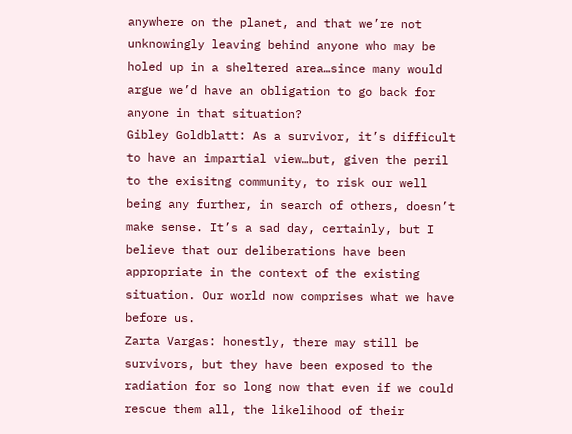anywhere on the planet, and that we’re not unknowingly leaving behind anyone who may be holed up in a sheltered area…since many would argue we’d have an obligation to go back for anyone in that situation?
Gibley Goldblatt: As a survivor, it’s difficult to have an impartial view…but, given the peril to the exisitng community, to risk our well being any further, in search of others, doesn’t make sense. It’s a sad day, certainly, but I believe that our deliberations have been appropriate in the context of the existing situation. Our world now comprises what we have before us.
Zarta Vargas: honestly, there may still be survivors, but they have been exposed to the radiation for so long now that even if we could rescue them all, the likelihood of their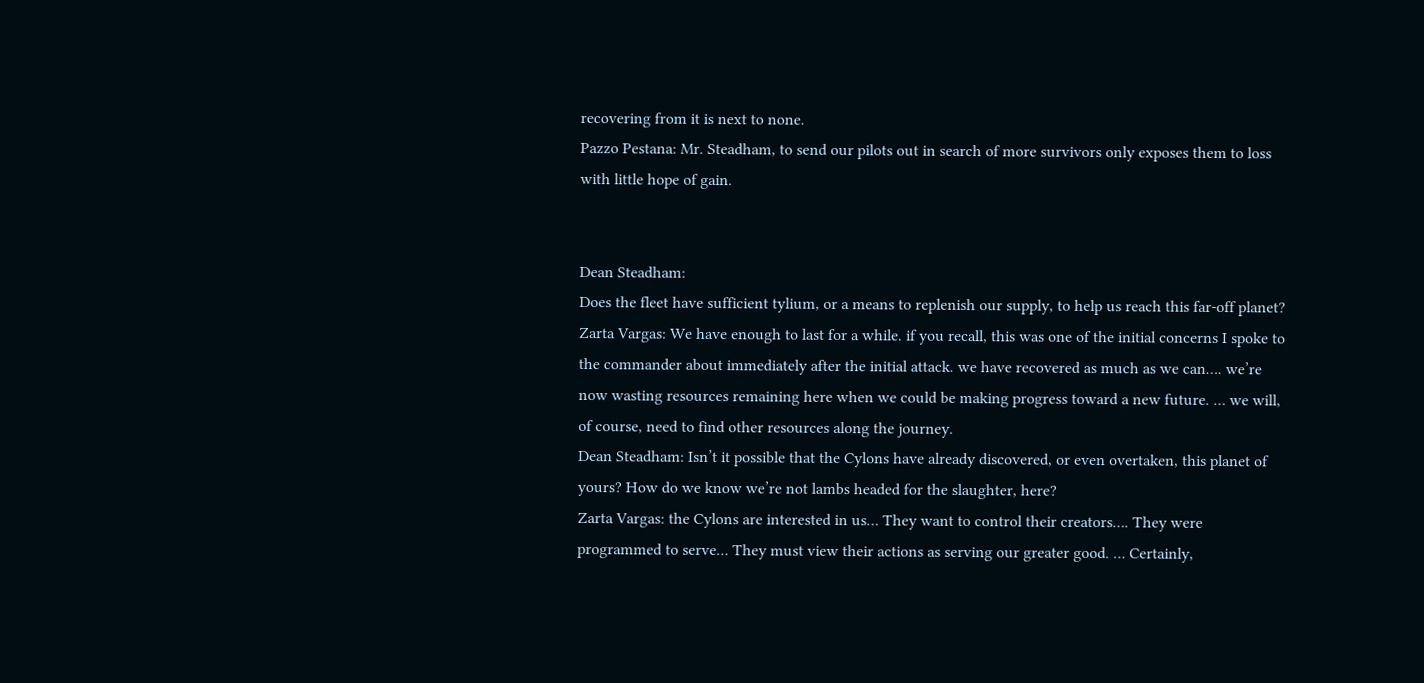recovering from it is next to none.
Pazzo Pestana: Mr. Steadham, to send our pilots out in search of more survivors only exposes them to loss with little hope of gain.


Dean Steadham:
Does the fleet have sufficient tylium, or a means to replenish our supply, to help us reach this far-off planet?
Zarta Vargas: We have enough to last for a while. if you recall, this was one of the initial concerns I spoke to the commander about immediately after the initial attack. we have recovered as much as we can…. we’re now wasting resources remaining here when we could be making progress toward a new future. … we will, of course, need to find other resources along the journey.
Dean Steadham: Isn’t it possible that the Cylons have already discovered, or even overtaken, this planet of yours? How do we know we’re not lambs headed for the slaughter, here?
Zarta Vargas: the Cylons are interested in us… They want to control their creators…. They were programmed to serve… They must view their actions as serving our greater good. … Certainly,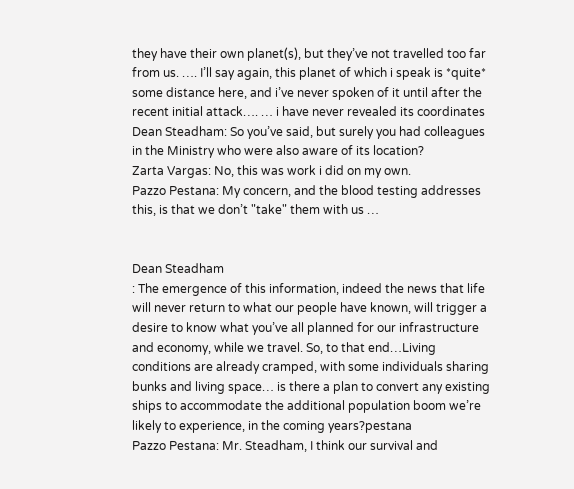they have their own planet(s), but they’ve not travelled too far from us. …. I’ll say again, this planet of which i speak is *quite* some distance here, and i’ve never spoken of it until after the recent initial attack…. … i have never revealed its coordinates
Dean Steadham: So you’ve said, but surely you had colleagues in the Ministry who were also aware of its location?
Zarta Vargas: No, this was work i did on my own.
Pazzo Pestana: My concern, and the blood testing addresses this, is that we don’t "take" them with us …


Dean Steadham
: The emergence of this information, indeed the news that life will never return to what our people have known, will trigger a desire to know what you’ve all planned for our infrastructure and economy, while we travel. So, to that end…Living conditions are already cramped, with some individuals sharing bunks and living space… is there a plan to convert any existing ships to accommodate the additional population boom we’re likely to experience, in the coming years?pestana
Pazzo Pestana: Mr. Steadham, I think our survival and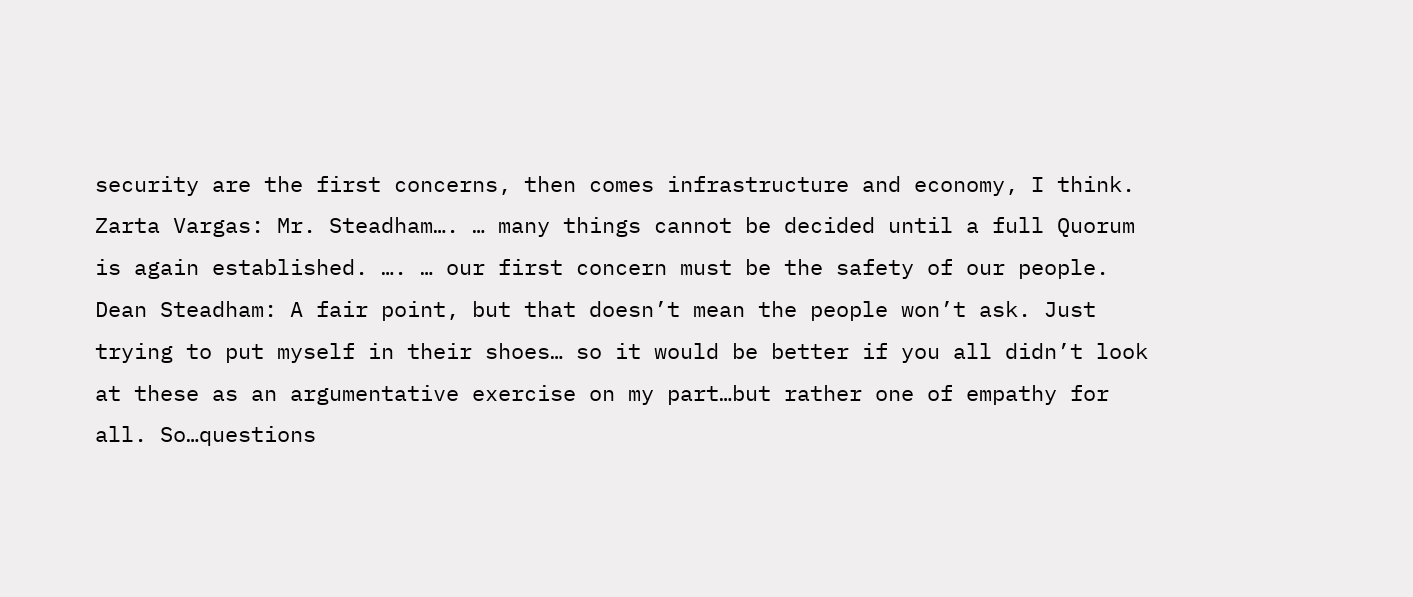security are the first concerns, then comes infrastructure and economy, I think.
Zarta Vargas: Mr. Steadham…. … many things cannot be decided until a full Quorum is again established. …. … our first concern must be the safety of our people.
Dean Steadham: A fair point, but that doesn’t mean the people won’t ask. Just trying to put myself in their shoes… so it would be better if you all didn’t look at these as an argumentative exercise on my part…but rather one of empathy for all. So…questions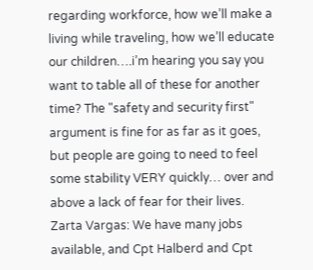regarding workforce, how we’ll make a living while traveling, how we’ll educate our children….i’m hearing you say you want to table all of these for another time? The "safety and security first" argument is fine for as far as it goes, but people are going to need to feel some stability VERY quickly… over and above a lack of fear for their lives.
Zarta Vargas: We have many jobs available, and Cpt Halberd and Cpt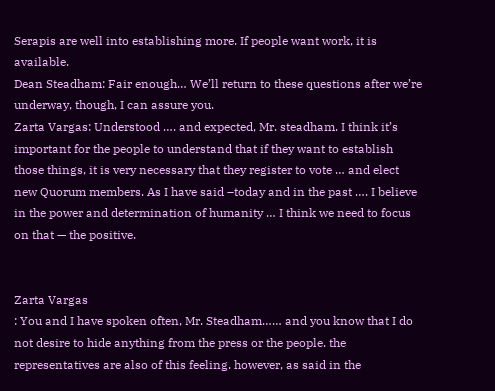Serapis are well into establishing more. If people want work, it is available.
Dean Steadham: Fair enough… We’ll return to these questions after we’re underway, though, I can assure you.
Zarta Vargas: Understood …. and expected, Mr. steadham. I think it’s important for the people to understand that if they want to establish those things, it is very necessary that they register to vote … and elect new Quorum members. As I have said –today and in the past …. I believe in the power and determination of humanity … I think we need to focus on that — the positive.


Zarta Vargas
: You and I have spoken often, Mr. Steadham…… and you know that I do not desire to hide anything from the press or the people. the representatives are also of this feeling. however, as said in the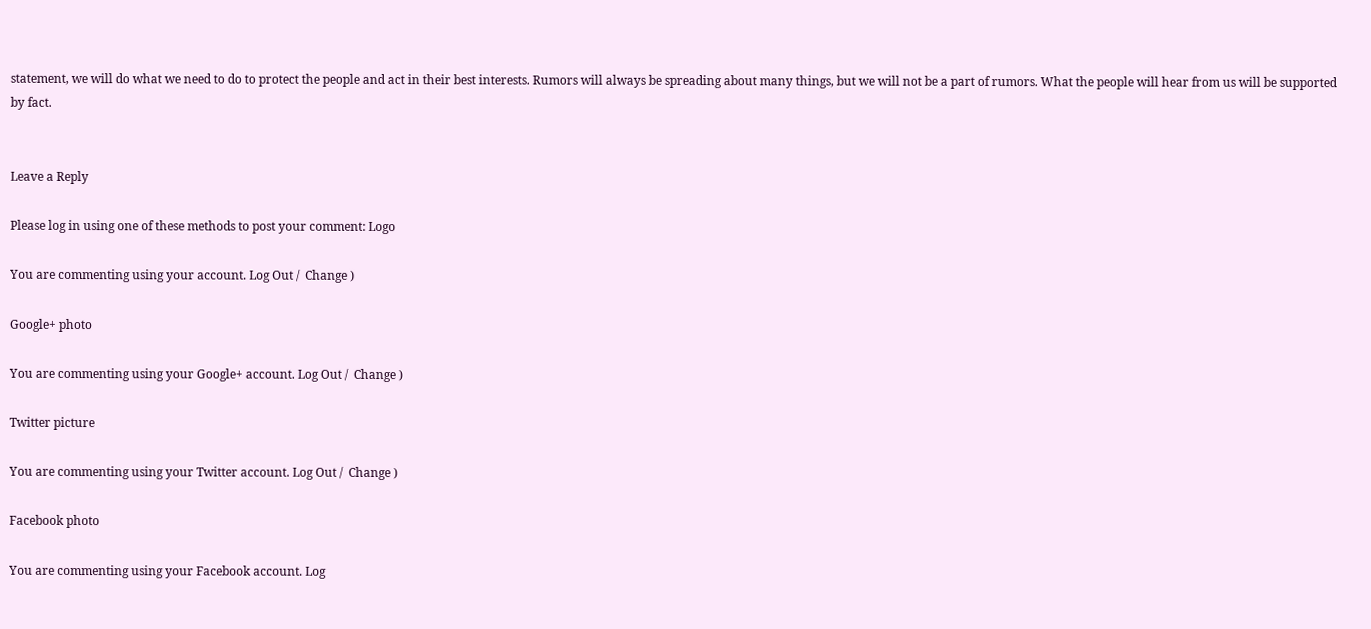statement, we will do what we need to do to protect the people and act in their best interests. Rumors will always be spreading about many things, but we will not be a part of rumors. What the people will hear from us will be supported by fact.


Leave a Reply

Please log in using one of these methods to post your comment: Logo

You are commenting using your account. Log Out /  Change )

Google+ photo

You are commenting using your Google+ account. Log Out /  Change )

Twitter picture

You are commenting using your Twitter account. Log Out /  Change )

Facebook photo

You are commenting using your Facebook account. Log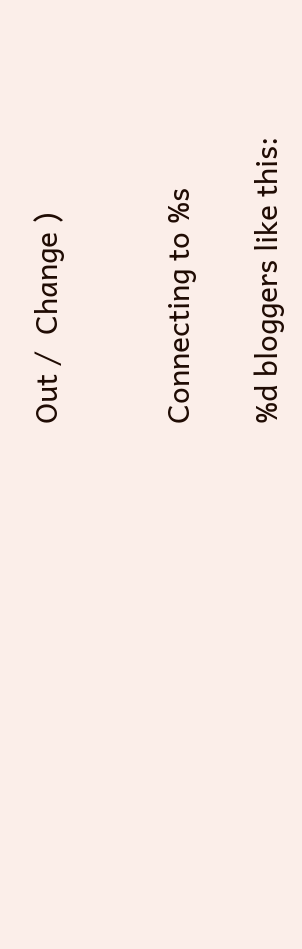Out /  Change )


Connecting to %s

%d bloggers like this: